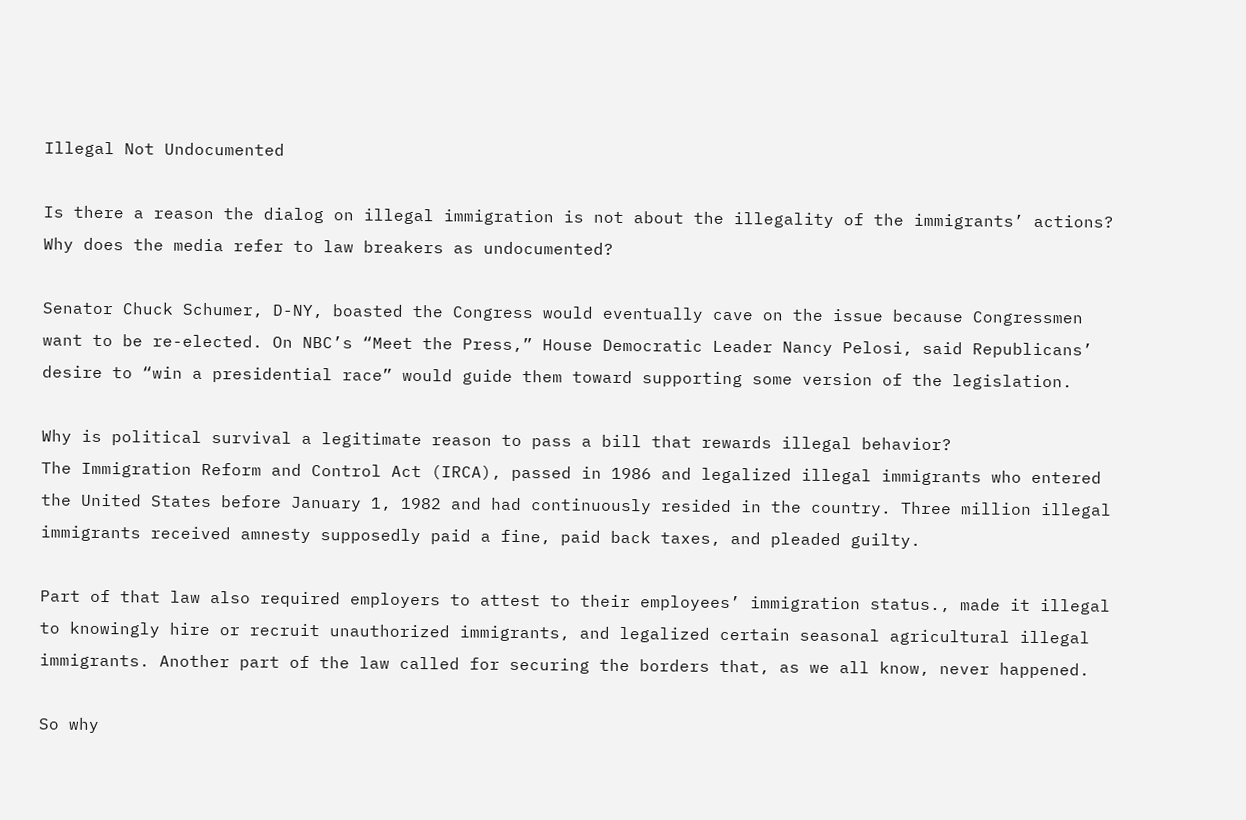Illegal Not Undocumented

Is there a reason the dialog on illegal immigration is not about the illegality of the immigrants’ actions? Why does the media refer to law breakers as undocumented?

Senator Chuck Schumer, D-NY, boasted the Congress would eventually cave on the issue because Congressmen want to be re-elected. On NBC’s “Meet the Press,” House Democratic Leader Nancy Pelosi, said Republicans’ desire to “win a presidential race” would guide them toward supporting some version of the legislation.

Why is political survival a legitimate reason to pass a bill that rewards illegal behavior?
The Immigration Reform and Control Act (IRCA), passed in 1986 and legalized illegal immigrants who entered the United States before January 1, 1982 and had continuously resided in the country. Three million illegal immigrants received amnesty supposedly paid a fine, paid back taxes, and pleaded guilty.

Part of that law also required employers to attest to their employees’ immigration status., made it illegal to knowingly hire or recruit unauthorized immigrants, and legalized certain seasonal agricultural illegal immigrants. Another part of the law called for securing the borders that, as we all know, never happened.

So why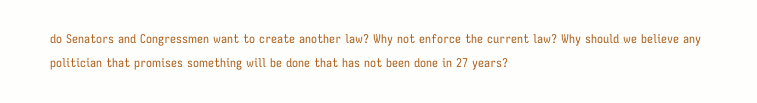do Senators and Congressmen want to create another law? Why not enforce the current law? Why should we believe any politician that promises something will be done that has not been done in 27 years?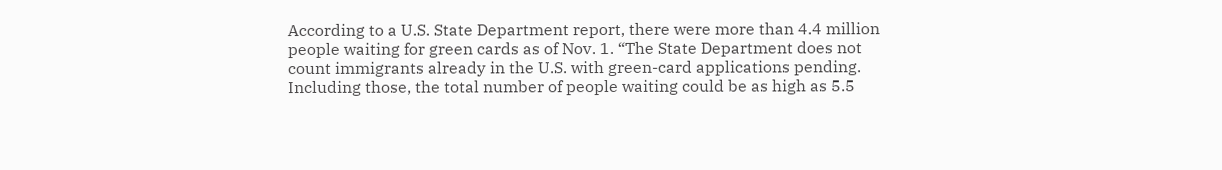According to a U.S. State Department report, there were more than 4.4 million people waiting for green cards as of Nov. 1. “The State Department does not count immigrants already in the U.S. with green-card applications pending. Including those, the total number of people waiting could be as high as 5.5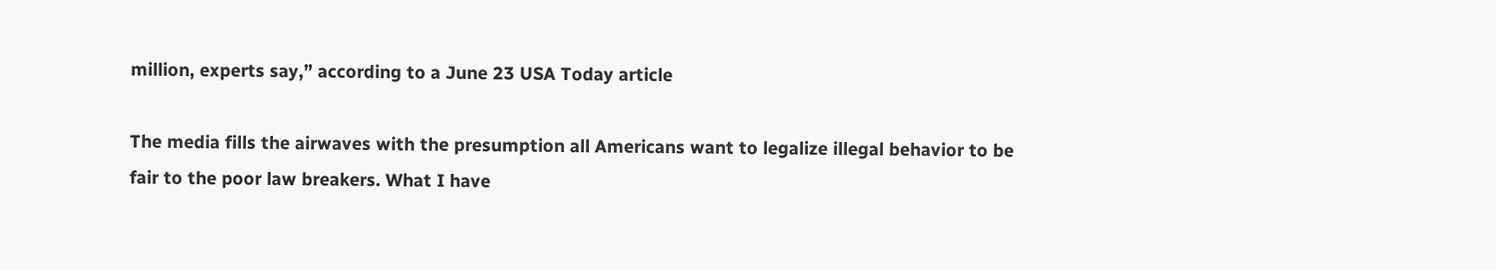million, experts say,” according to a June 23 USA Today article

The media fills the airwaves with the presumption all Americans want to legalize illegal behavior to be fair to the poor law breakers. What I have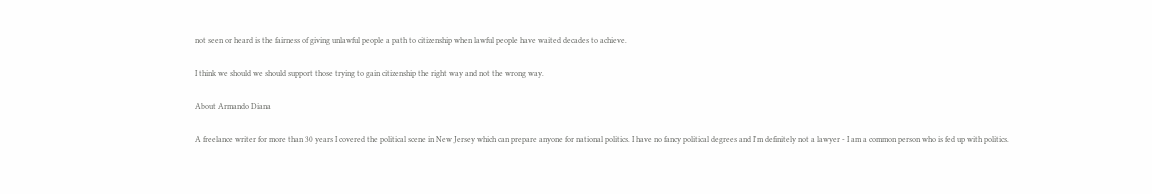not seen or heard is the fairness of giving unlawful people a path to citizenship when lawful people have waited decades to achieve.

I think we should we should support those trying to gain citizenship the right way and not the wrong way.

About Armando Diana

A freelance writer for more than 30 years I covered the political scene in New Jersey which can prepare anyone for national politics. I have no fancy political degrees and I'm definitely not a lawyer - I am a common person who is fed up with politics.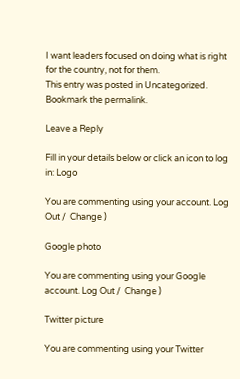I want leaders focused on doing what is right for the country, not for them.
This entry was posted in Uncategorized. Bookmark the permalink.

Leave a Reply

Fill in your details below or click an icon to log in: Logo

You are commenting using your account. Log Out /  Change )

Google photo

You are commenting using your Google account. Log Out /  Change )

Twitter picture

You are commenting using your Twitter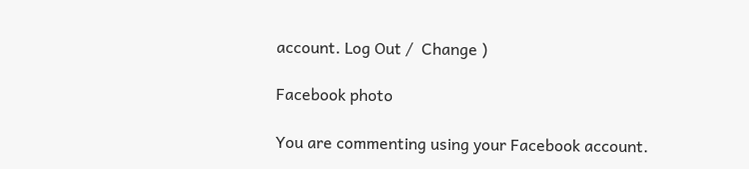account. Log Out /  Change )

Facebook photo

You are commenting using your Facebook account.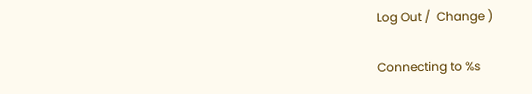Log Out /  Change )

Connecting to %s